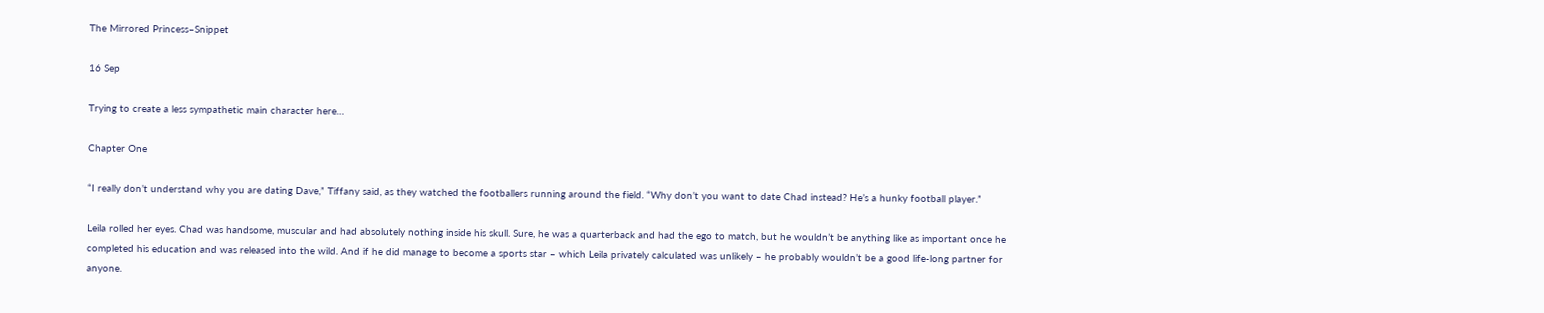The Mirrored Princess–Snippet

16 Sep

Trying to create a less sympathetic main character here…

Chapter One

“I really don’t understand why you are dating Dave,” Tiffany said, as they watched the footballers running around the field. “Why don’t you want to date Chad instead? He’s a hunky football player.”

Leila rolled her eyes. Chad was handsome, muscular and had absolutely nothing inside his skull. Sure, he was a quarterback and had the ego to match, but he wouldn’t be anything like as important once he completed his education and was released into the wild. And if he did manage to become a sports star – which Leila privately calculated was unlikely – he probably wouldn’t be a good life-long partner for anyone.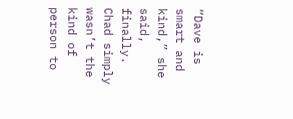“Dave is smart and kind,” she said, finally. Chad simply wasn’t the kind of person to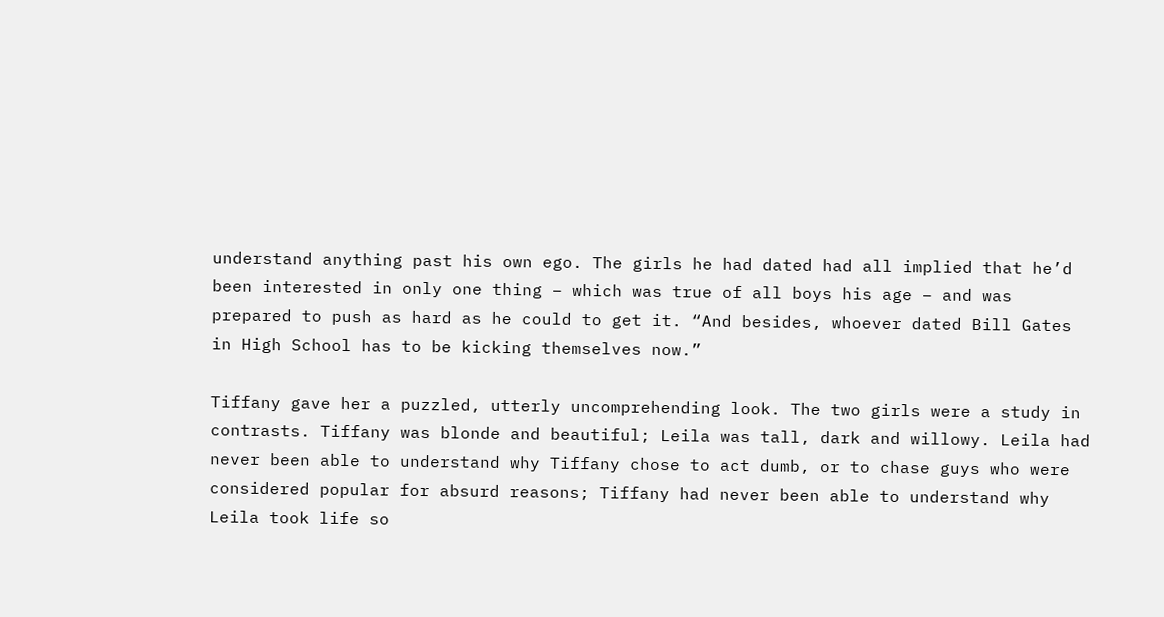understand anything past his own ego. The girls he had dated had all implied that he’d been interested in only one thing – which was true of all boys his age – and was prepared to push as hard as he could to get it. “And besides, whoever dated Bill Gates in High School has to be kicking themselves now.”

Tiffany gave her a puzzled, utterly uncomprehending look. The two girls were a study in contrasts. Tiffany was blonde and beautiful; Leila was tall, dark and willowy. Leila had never been able to understand why Tiffany chose to act dumb, or to chase guys who were considered popular for absurd reasons; Tiffany had never been able to understand why Leila took life so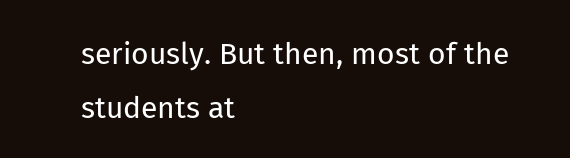seriously. But then, most of the students at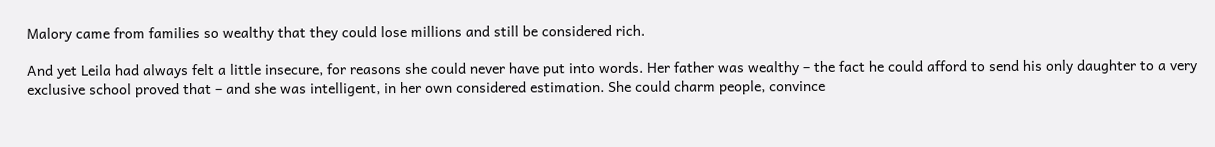Malory came from families so wealthy that they could lose millions and still be considered rich.

And yet Leila had always felt a little insecure, for reasons she could never have put into words. Her father was wealthy – the fact he could afford to send his only daughter to a very exclusive school proved that – and she was intelligent, in her own considered estimation. She could charm people, convince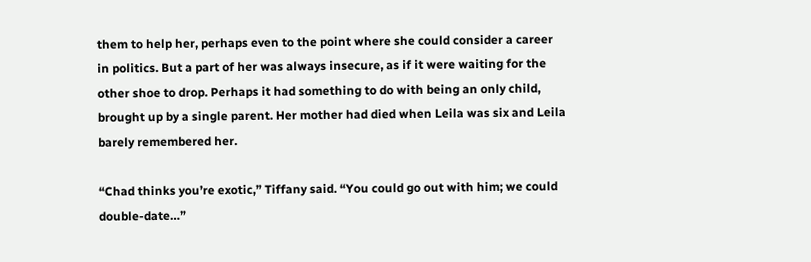them to help her, perhaps even to the point where she could consider a career in politics. But a part of her was always insecure, as if it were waiting for the other shoe to drop. Perhaps it had something to do with being an only child, brought up by a single parent. Her mother had died when Leila was six and Leila barely remembered her.

“Chad thinks you’re exotic,” Tiffany said. “You could go out with him; we could double-date…”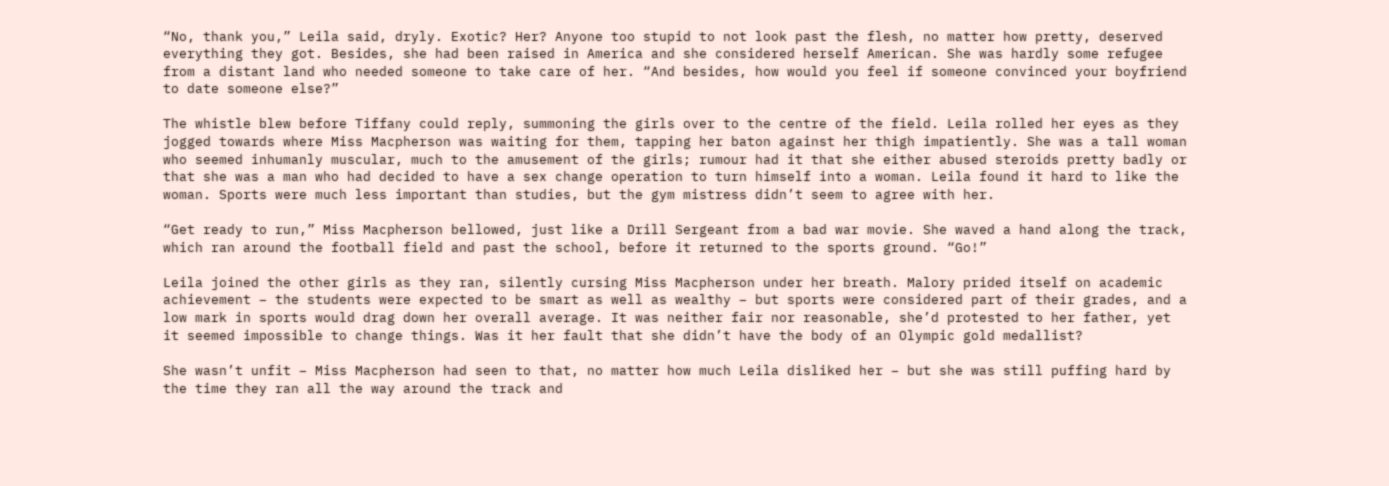“No, thank you,” Leila said, dryly. Exotic? Her? Anyone too stupid to not look past the flesh, no matter how pretty, deserved everything they got. Besides, she had been raised in America and she considered herself American. She was hardly some refugee from a distant land who needed someone to take care of her. “And besides, how would you feel if someone convinced your boyfriend to date someone else?”

The whistle blew before Tiffany could reply, summoning the girls over to the centre of the field. Leila rolled her eyes as they jogged towards where Miss Macpherson was waiting for them, tapping her baton against her thigh impatiently. She was a tall woman who seemed inhumanly muscular, much to the amusement of the girls; rumour had it that she either abused steroids pretty badly or that she was a man who had decided to have a sex change operation to turn himself into a woman. Leila found it hard to like the woman. Sports were much less important than studies, but the gym mistress didn’t seem to agree with her.

“Get ready to run,” Miss Macpherson bellowed, just like a Drill Sergeant from a bad war movie. She waved a hand along the track, which ran around the football field and past the school, before it returned to the sports ground. “Go!”

Leila joined the other girls as they ran, silently cursing Miss Macpherson under her breath. Malory prided itself on academic achievement – the students were expected to be smart as well as wealthy – but sports were considered part of their grades, and a low mark in sports would drag down her overall average. It was neither fair nor reasonable, she’d protested to her father, yet it seemed impossible to change things. Was it her fault that she didn’t have the body of an Olympic gold medallist?

She wasn’t unfit – Miss Macpherson had seen to that, no matter how much Leila disliked her – but she was still puffing hard by the time they ran all the way around the track and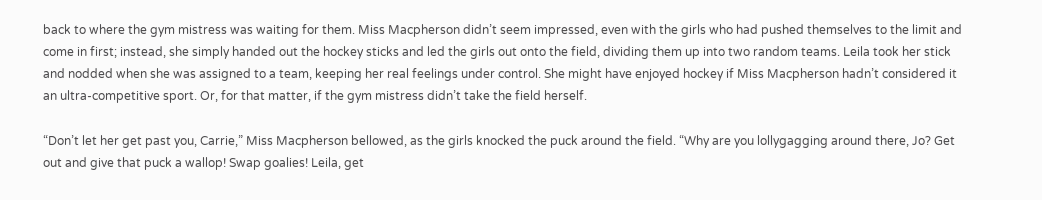back to where the gym mistress was waiting for them. Miss Macpherson didn’t seem impressed, even with the girls who had pushed themselves to the limit and come in first; instead, she simply handed out the hockey sticks and led the girls out onto the field, dividing them up into two random teams. Leila took her stick and nodded when she was assigned to a team, keeping her real feelings under control. She might have enjoyed hockey if Miss Macpherson hadn’t considered it an ultra-competitive sport. Or, for that matter, if the gym mistress didn’t take the field herself.

“Don’t let her get past you, Carrie,” Miss Macpherson bellowed, as the girls knocked the puck around the field. “Why are you lollygagging around there, Jo? Get out and give that puck a wallop! Swap goalies! Leila, get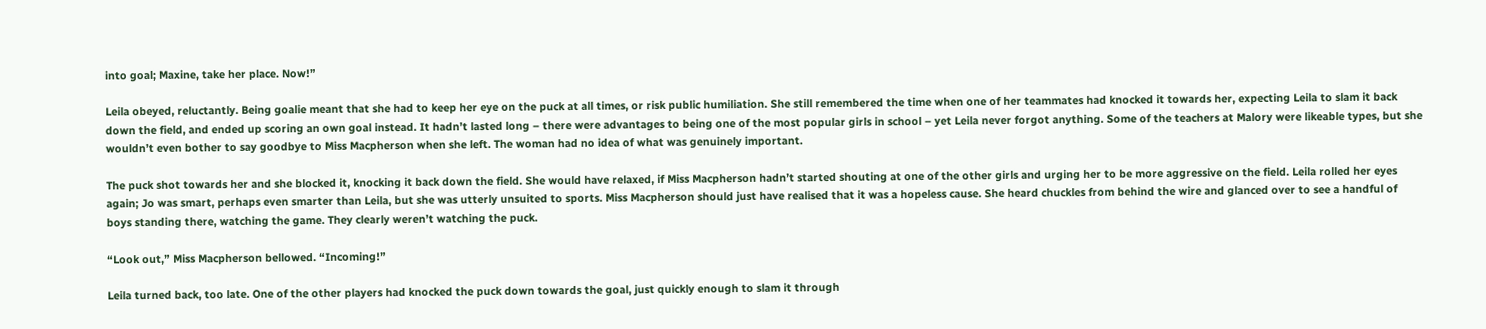into goal; Maxine, take her place. Now!”

Leila obeyed, reluctantly. Being goalie meant that she had to keep her eye on the puck at all times, or risk public humiliation. She still remembered the time when one of her teammates had knocked it towards her, expecting Leila to slam it back down the field, and ended up scoring an own goal instead. It hadn’t lasted long – there were advantages to being one of the most popular girls in school – yet Leila never forgot anything. Some of the teachers at Malory were likeable types, but she wouldn’t even bother to say goodbye to Miss Macpherson when she left. The woman had no idea of what was genuinely important.

The puck shot towards her and she blocked it, knocking it back down the field. She would have relaxed, if Miss Macpherson hadn’t started shouting at one of the other girls and urging her to be more aggressive on the field. Leila rolled her eyes again; Jo was smart, perhaps even smarter than Leila, but she was utterly unsuited to sports. Miss Macpherson should just have realised that it was a hopeless cause. She heard chuckles from behind the wire and glanced over to see a handful of boys standing there, watching the game. They clearly weren’t watching the puck.

“Look out,” Miss Macpherson bellowed. “Incoming!”

Leila turned back, too late. One of the other players had knocked the puck down towards the goal, just quickly enough to slam it through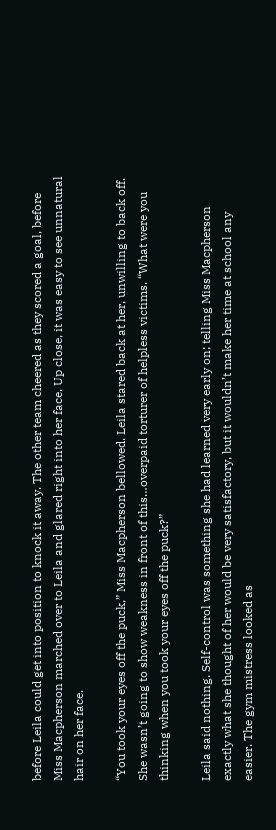before Leila could get into position to knock it away. The other team cheered as they scored a goal, before Miss Macpherson marched over to Leila and glared right into her face. Up close, it was easy to see unnatural hair on her face.

“You took your eyes off the puck,” Miss Macpherson bellowed. Leila stared back at her, unwilling to back off. She wasn’t going to show weakness in front of this…overpaid torturer of helpless victims. “What were you thinking when you took your eyes off the puck?”

Leila said nothing. Self-control was something she had learned very early on; telling Miss Macpherson exactly what she thought of her would be very satisfactory, but it wouldn’t make her time at school any easier. The gym mistress looked as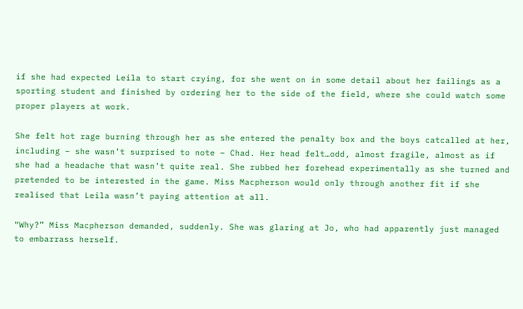if she had expected Leila to start crying, for she went on in some detail about her failings as a sporting student and finished by ordering her to the side of the field, where she could watch some proper players at work.

She felt hot rage burning through her as she entered the penalty box and the boys catcalled at her, including – she wasn’t surprised to note – Chad. Her head felt…odd, almost fragile, almost as if she had a headache that wasn’t quite real. She rubbed her forehead experimentally as she turned and pretended to be interested in the game. Miss Macpherson would only through another fit if she realised that Leila wasn’t paying attention at all.

“Why?” Miss Macpherson demanded, suddenly. She was glaring at Jo, who had apparently just managed to embarrass herself.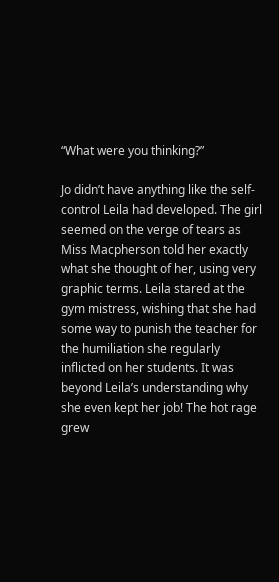“What were you thinking?”

Jo didn’t have anything like the self-control Leila had developed. The girl seemed on the verge of tears as Miss Macpherson told her exactly what she thought of her, using very graphic terms. Leila stared at the gym mistress, wishing that she had some way to punish the teacher for the humiliation she regularly inflicted on her students. It was beyond Leila’s understanding why she even kept her job! The hot rage grew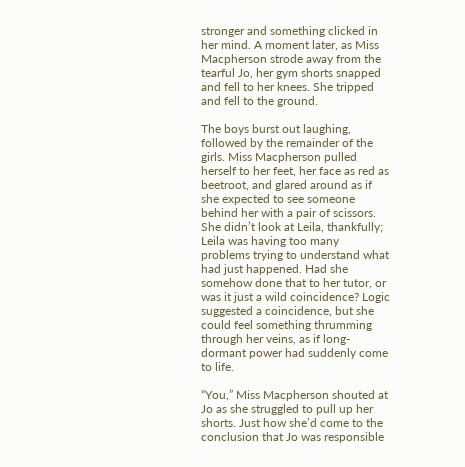stronger and something clicked in her mind. A moment later, as Miss Macpherson strode away from the tearful Jo, her gym shorts snapped and fell to her knees. She tripped and fell to the ground.

The boys burst out laughing, followed by the remainder of the girls. Miss Macpherson pulled herself to her feet, her face as red as beetroot, and glared around as if she expected to see someone behind her with a pair of scissors. She didn’t look at Leila, thankfully; Leila was having too many problems trying to understand what had just happened. Had she somehow done that to her tutor, or was it just a wild coincidence? Logic suggested a coincidence, but she could feel something thrumming through her veins, as if long-dormant power had suddenly come to life.

“You,” Miss Macpherson shouted at Jo as she struggled to pull up her shorts. Just how she’d come to the conclusion that Jo was responsible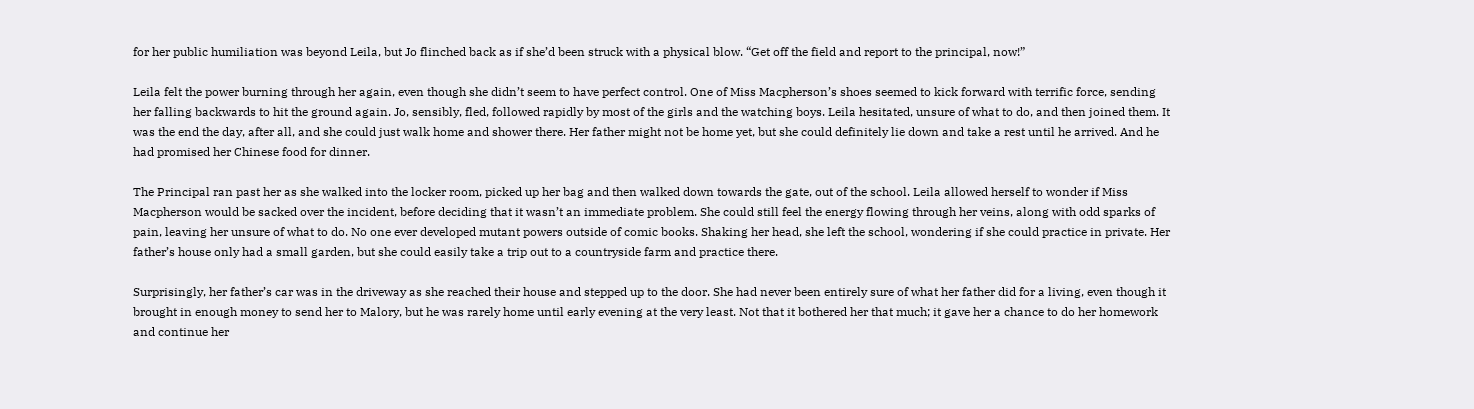for her public humiliation was beyond Leila, but Jo flinched back as if she’d been struck with a physical blow. “Get off the field and report to the principal, now!”

Leila felt the power burning through her again, even though she didn’t seem to have perfect control. One of Miss Macpherson’s shoes seemed to kick forward with terrific force, sending her falling backwards to hit the ground again. Jo, sensibly, fled, followed rapidly by most of the girls and the watching boys. Leila hesitated, unsure of what to do, and then joined them. It was the end the day, after all, and she could just walk home and shower there. Her father might not be home yet, but she could definitely lie down and take a rest until he arrived. And he had promised her Chinese food for dinner.

The Principal ran past her as she walked into the locker room, picked up her bag and then walked down towards the gate, out of the school. Leila allowed herself to wonder if Miss Macpherson would be sacked over the incident, before deciding that it wasn’t an immediate problem. She could still feel the energy flowing through her veins, along with odd sparks of pain, leaving her unsure of what to do. No one ever developed mutant powers outside of comic books. Shaking her head, she left the school, wondering if she could practice in private. Her father’s house only had a small garden, but she could easily take a trip out to a countryside farm and practice there.

Surprisingly, her father’s car was in the driveway as she reached their house and stepped up to the door. She had never been entirely sure of what her father did for a living, even though it brought in enough money to send her to Malory, but he was rarely home until early evening at the very least. Not that it bothered her that much; it gave her a chance to do her homework and continue her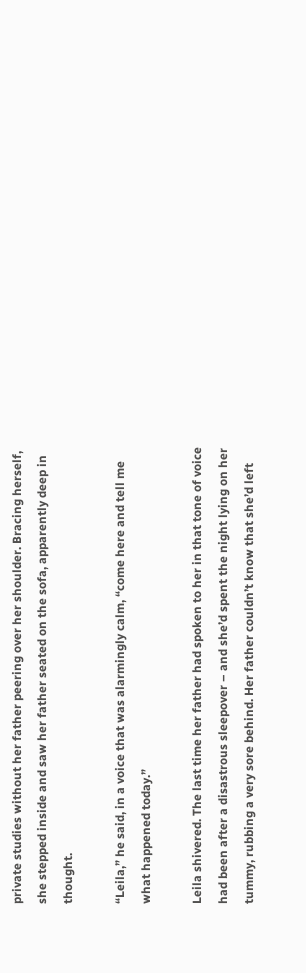private studies without her father peering over her shoulder. Bracing herself, she stepped inside and saw her father seated on the sofa, apparently deep in thought.

“Leila,” he said, in a voice that was alarmingly calm, “come here and tell me what happened today.”

Leila shivered. The last time her father had spoken to her in that tone of voice had been after a disastrous sleepover – and she’d spent the night lying on her tummy, rubbing a very sore behind. Her father couldn’t know that she’d left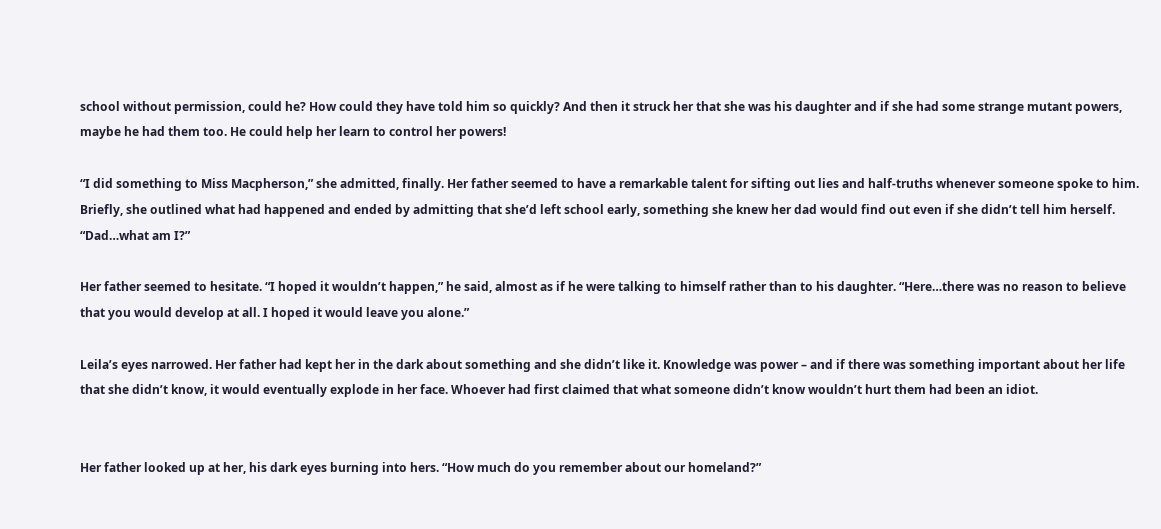school without permission, could he? How could they have told him so quickly? And then it struck her that she was his daughter and if she had some strange mutant powers, maybe he had them too. He could help her learn to control her powers!

“I did something to Miss Macpherson,” she admitted, finally. Her father seemed to have a remarkable talent for sifting out lies and half-truths whenever someone spoke to him. Briefly, she outlined what had happened and ended by admitting that she’d left school early, something she knew her dad would find out even if she didn’t tell him herself. “Dad…what am I?”

Her father seemed to hesitate. “I hoped it wouldn’t happen,” he said, almost as if he were talking to himself rather than to his daughter. “Here…there was no reason to believe that you would develop at all. I hoped it would leave you alone.”

Leila’s eyes narrowed. Her father had kept her in the dark about something and she didn’t like it. Knowledge was power – and if there was something important about her life that she didn’t know, it would eventually explode in her face. Whoever had first claimed that what someone didn’t know wouldn’t hurt them had been an idiot.


Her father looked up at her, his dark eyes burning into hers. “How much do you remember about our homeland?”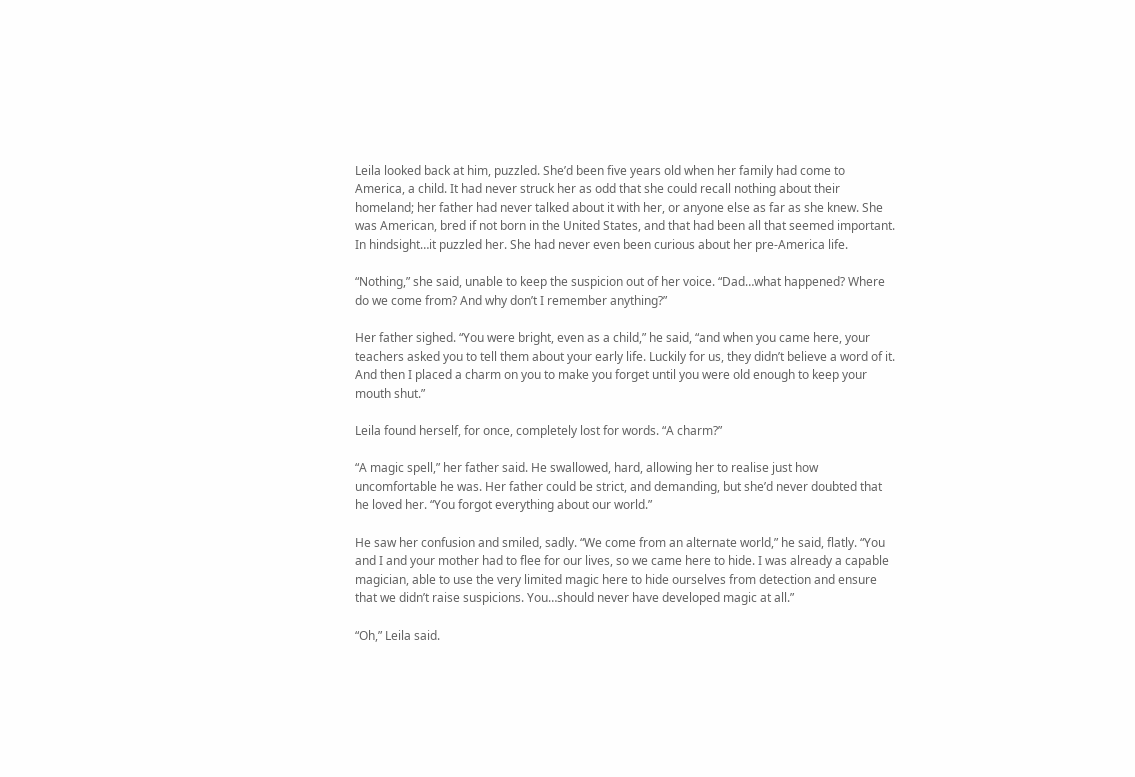Leila looked back at him, puzzled. She’d been five years old when her family had come to America, a child. It had never struck her as odd that she could recall nothing about their homeland; her father had never talked about it with her, or anyone else as far as she knew. She was American, bred if not born in the United States, and that had been all that seemed important. In hindsight…it puzzled her. She had never even been curious about her pre-America life.

“Nothing,” she said, unable to keep the suspicion out of her voice. “Dad…what happened? Where do we come from? And why don’t I remember anything?”

Her father sighed. “You were bright, even as a child,” he said, “and when you came here, your teachers asked you to tell them about your early life. Luckily for us, they didn’t believe a word of it. And then I placed a charm on you to make you forget until you were old enough to keep your mouth shut.”

Leila found herself, for once, completely lost for words. “A charm?”

“A magic spell,” her father said. He swallowed, hard, allowing her to realise just how uncomfortable he was. Her father could be strict, and demanding, but she’d never doubted that he loved her. “You forgot everything about our world.”

He saw her confusion and smiled, sadly. “We come from an alternate world,” he said, flatly. “You and I and your mother had to flee for our lives, so we came here to hide. I was already a capable magician, able to use the very limited magic here to hide ourselves from detection and ensure that we didn’t raise suspicions. You…should never have developed magic at all.”

“Oh,” Leila said.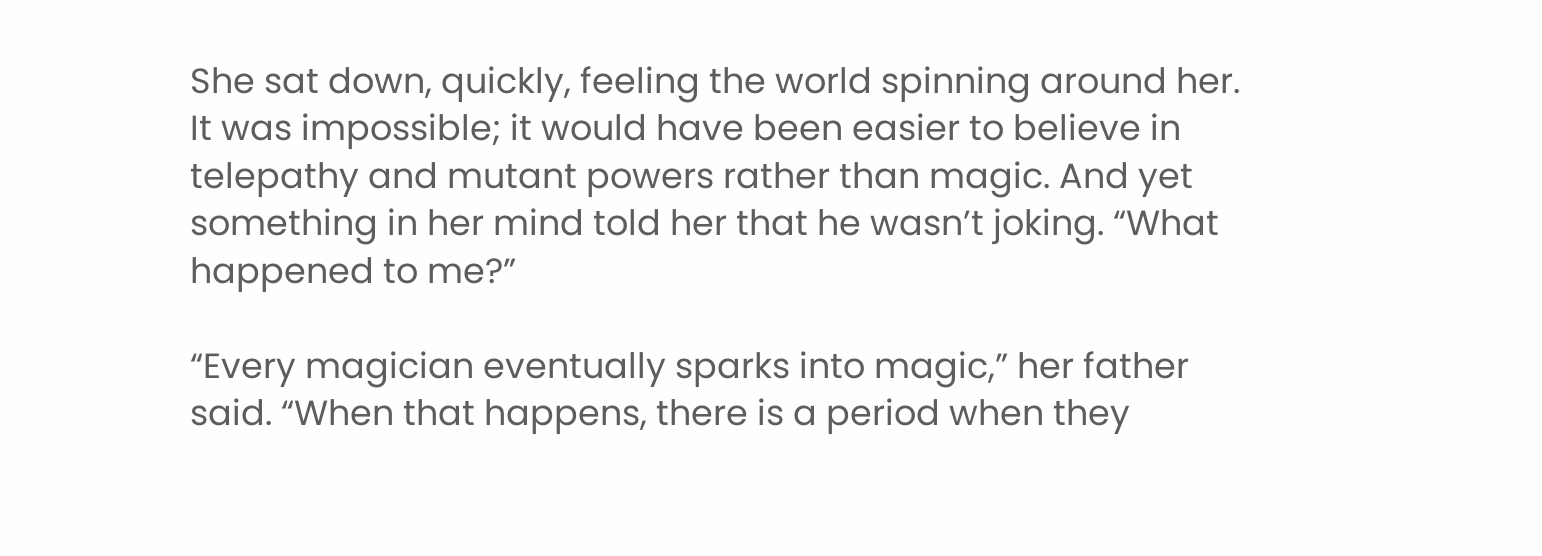She sat down, quickly, feeling the world spinning around her. It was impossible; it would have been easier to believe in telepathy and mutant powers rather than magic. And yet something in her mind told her that he wasn’t joking. “What happened to me?”

“Every magician eventually sparks into magic,” her father said. “When that happens, there is a period when they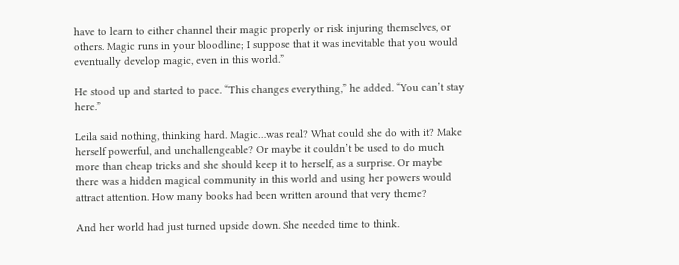have to learn to either channel their magic properly or risk injuring themselves, or others. Magic runs in your bloodline; I suppose that it was inevitable that you would eventually develop magic, even in this world.”

He stood up and started to pace. “This changes everything,” he added. “You can’t stay here.”

Leila said nothing, thinking hard. Magic…was real? What could she do with it? Make herself powerful, and unchallengeable? Or maybe it couldn’t be used to do much more than cheap tricks and she should keep it to herself, as a surprise. Or maybe there was a hidden magical community in this world and using her powers would attract attention. How many books had been written around that very theme?

And her world had just turned upside down. She needed time to think.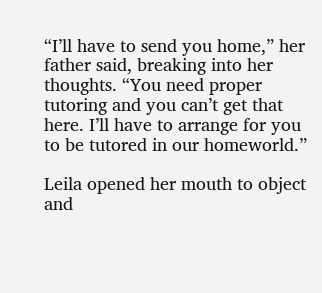“I’ll have to send you home,” her father said, breaking into her thoughts. “You need proper tutoring and you can’t get that here. I’ll have to arrange for you to be tutored in our homeworld.”

Leila opened her mouth to object and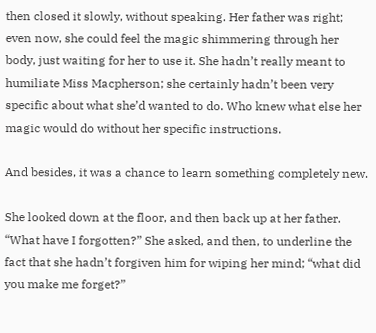then closed it slowly, without speaking. Her father was right; even now, she could feel the magic shimmering through her body, just waiting for her to use it. She hadn’t really meant to humiliate Miss Macpherson; she certainly hadn’t been very specific about what she’d wanted to do. Who knew what else her magic would do without her specific instructions.

And besides, it was a chance to learn something completely new.

She looked down at the floor, and then back up at her father. “What have I forgotten?” She asked, and then, to underline the fact that she hadn’t forgiven him for wiping her mind; “what did you make me forget?”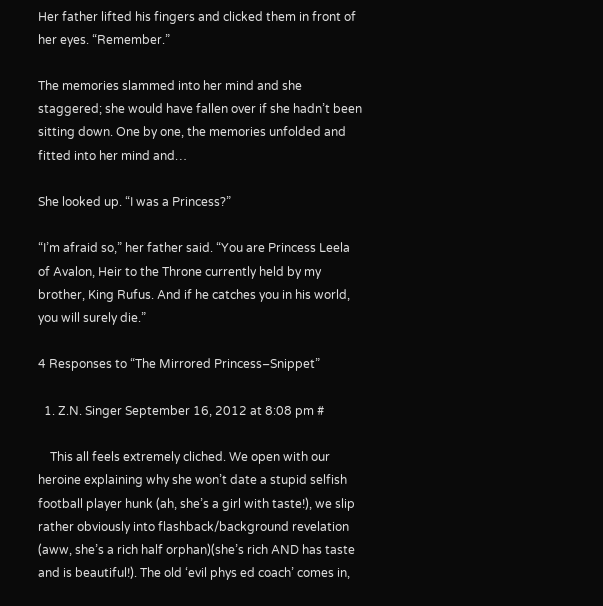Her father lifted his fingers and clicked them in front of her eyes. “Remember.”

The memories slammed into her mind and she staggered; she would have fallen over if she hadn’t been sitting down. One by one, the memories unfolded and fitted into her mind and…

She looked up. “I was a Princess?”

“I’m afraid so,” her father said. “You are Princess Leela of Avalon, Heir to the Throne currently held by my brother, King Rufus. And if he catches you in his world, you will surely die.”

4 Responses to “The Mirrored Princess–Snippet”

  1. Z.N. Singer September 16, 2012 at 8:08 pm #

    This all feels extremely cliched. We open with our heroine explaining why she won’t date a stupid selfish football player hunk (ah, she’s a girl with taste!), we slip rather obviously into flashback/background revelation (aww, she’s a rich half orphan)(she’s rich AND has taste and is beautiful!). The old ‘evil phys ed coach’ comes in,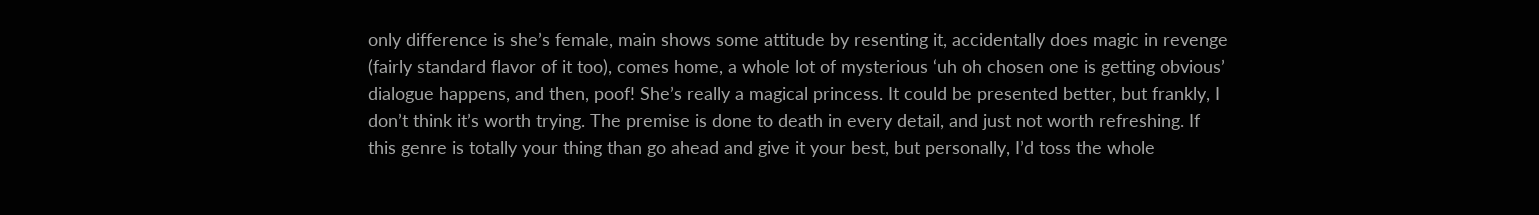only difference is she’s female, main shows some attitude by resenting it, accidentally does magic in revenge (fairly standard flavor of it too), comes home, a whole lot of mysterious ‘uh oh chosen one is getting obvious’ dialogue happens, and then, poof! She’s really a magical princess. It could be presented better, but frankly, I don’t think it’s worth trying. The premise is done to death in every detail, and just not worth refreshing. If this genre is totally your thing than go ahead and give it your best, but personally, I’d toss the whole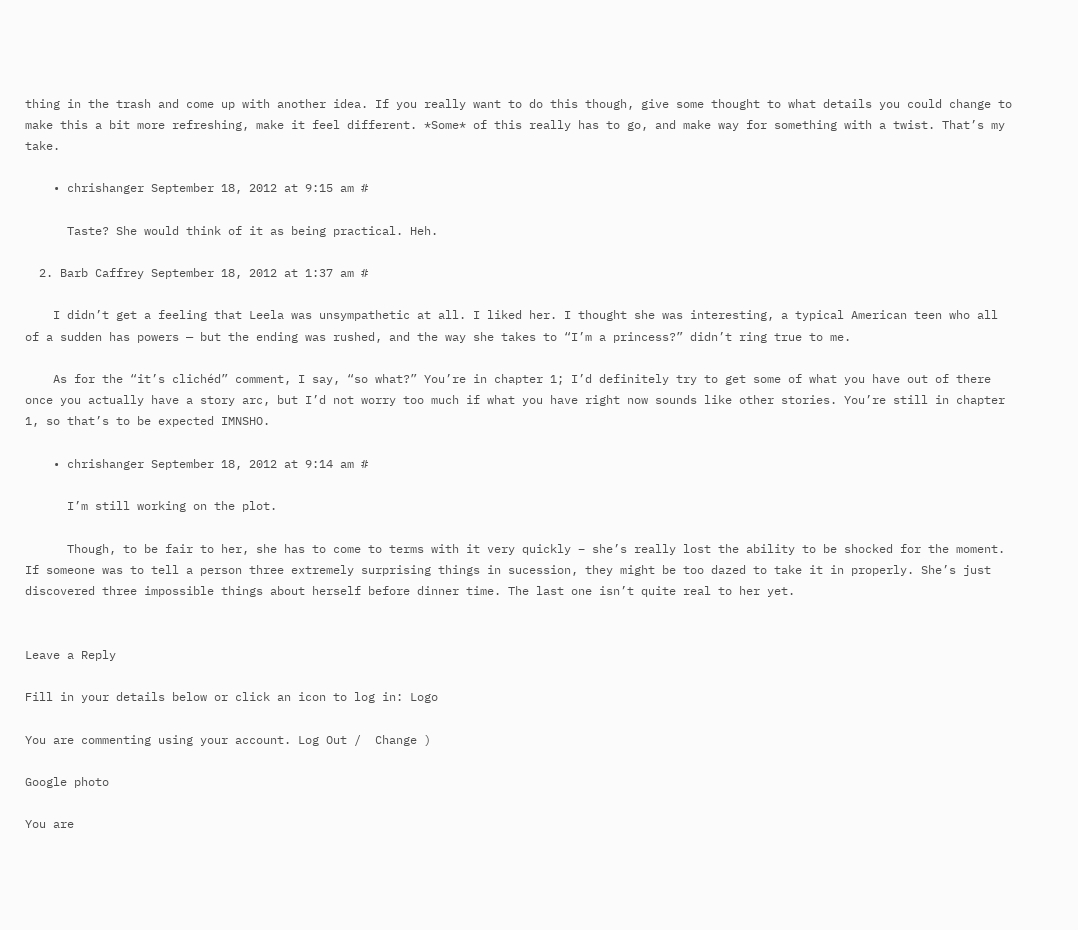thing in the trash and come up with another idea. If you really want to do this though, give some thought to what details you could change to make this a bit more refreshing, make it feel different. *Some* of this really has to go, and make way for something with a twist. That’s my take.

    • chrishanger September 18, 2012 at 9:15 am #

      Taste? She would think of it as being practical. Heh.

  2. Barb Caffrey September 18, 2012 at 1:37 am #

    I didn’t get a feeling that Leela was unsympathetic at all. I liked her. I thought she was interesting, a typical American teen who all of a sudden has powers — but the ending was rushed, and the way she takes to “I’m a princess?” didn’t ring true to me.

    As for the “it’s clichéd” comment, I say, “so what?” You’re in chapter 1; I’d definitely try to get some of what you have out of there once you actually have a story arc, but I’d not worry too much if what you have right now sounds like other stories. You’re still in chapter 1, so that’s to be expected IMNSHO.

    • chrishanger September 18, 2012 at 9:14 am #

      I’m still working on the plot.

      Though, to be fair to her, she has to come to terms with it very quickly – she’s really lost the ability to be shocked for the moment. If someone was to tell a person three extremely surprising things in sucession, they might be too dazed to take it in properly. She’s just discovered three impossible things about herself before dinner time. The last one isn’t quite real to her yet.


Leave a Reply

Fill in your details below or click an icon to log in: Logo

You are commenting using your account. Log Out /  Change )

Google photo

You are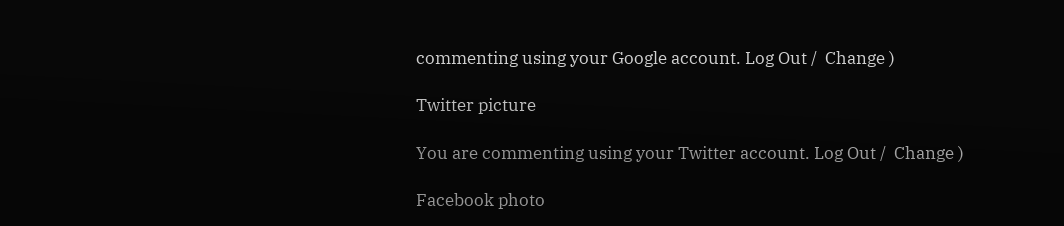commenting using your Google account. Log Out /  Change )

Twitter picture

You are commenting using your Twitter account. Log Out /  Change )

Facebook photo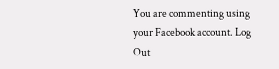You are commenting using your Facebook account. Log Out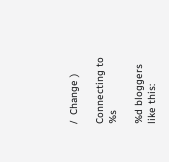/  Change )

Connecting to %s

%d bloggers like this: